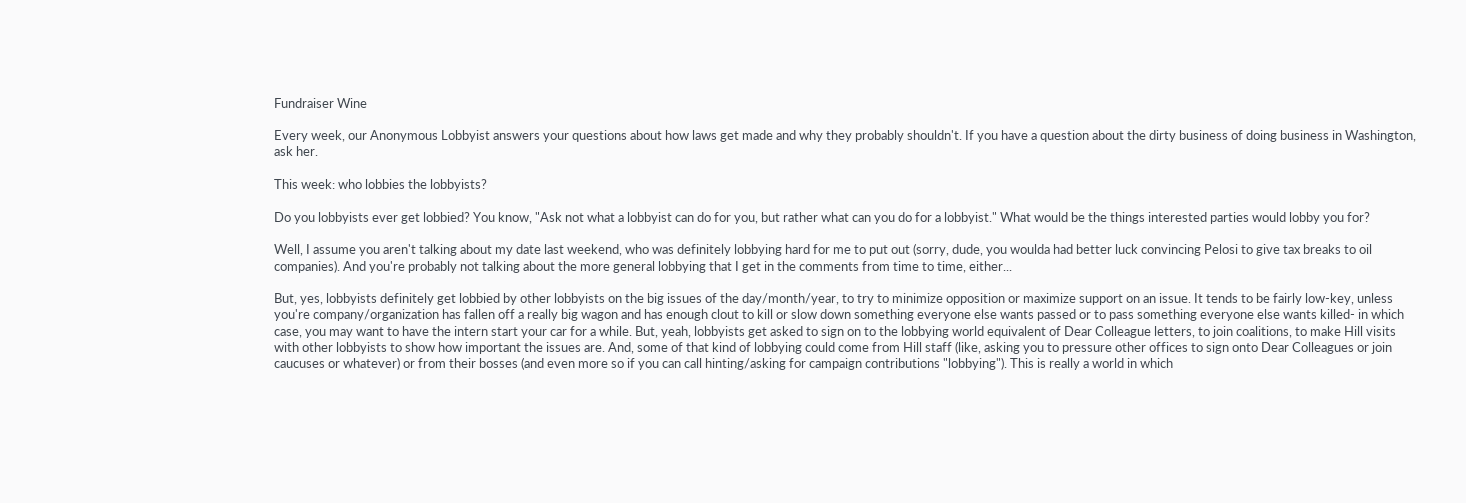Fundraiser Wine

Every week, our Anonymous Lobbyist answers your questions about how laws get made and why they probably shouldn't. If you have a question about the dirty business of doing business in Washington, ask her.

This week: who lobbies the lobbyists?

Do you lobbyists ever get lobbied? You know, "Ask not what a lobbyist can do for you, but rather what can you do for a lobbyist." What would be the things interested parties would lobby you for?

Well, I assume you aren't talking about my date last weekend, who was definitely lobbying hard for me to put out (sorry, dude, you woulda had better luck convincing Pelosi to give tax breaks to oil companies). And you're probably not talking about the more general lobbying that I get in the comments from time to time, either...

But, yes, lobbyists definitely get lobbied by other lobbyists on the big issues of the day/month/year, to try to minimize opposition or maximize support on an issue. It tends to be fairly low-key, unless you're company/organization has fallen off a really big wagon and has enough clout to kill or slow down something everyone else wants passed or to pass something everyone else wants killed- in which case, you may want to have the intern start your car for a while. But, yeah, lobbyists get asked to sign on to the lobbying world equivalent of Dear Colleague letters, to join coalitions, to make Hill visits with other lobbyists to show how important the issues are. And, some of that kind of lobbying could come from Hill staff (like, asking you to pressure other offices to sign onto Dear Colleagues or join caucuses or whatever) or from their bosses (and even more so if you can call hinting/asking for campaign contributions "lobbying"). This is really a world in which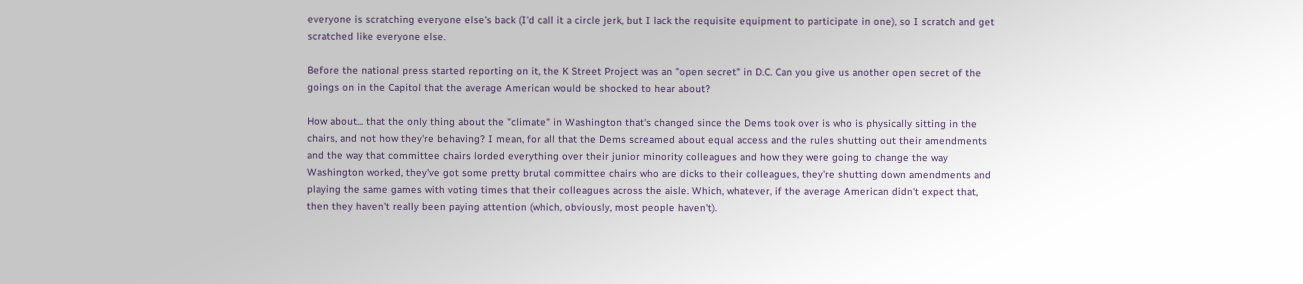everyone is scratching everyone else's back (I'd call it a circle jerk, but I lack the requisite equipment to participate in one), so I scratch and get scratched like everyone else.

Before the national press started reporting on it, the K Street Project was an "open secret" in D.C. Can you give us another open secret of the goings on in the Capitol that the average American would be shocked to hear about?

How about... that the only thing about the "climate" in Washington that's changed since the Dems took over is who is physically sitting in the chairs, and not how they're behaving? I mean, for all that the Dems screamed about equal access and the rules shutting out their amendments and the way that committee chairs lorded everything over their junior minority colleagues and how they were going to change the way Washington worked, they've got some pretty brutal committee chairs who are dicks to their colleagues, they're shutting down amendments and playing the same games with voting times that their colleagues across the aisle. Which, whatever, if the average American didn't expect that, then they haven't really been paying attention (which, obviously, most people haven't).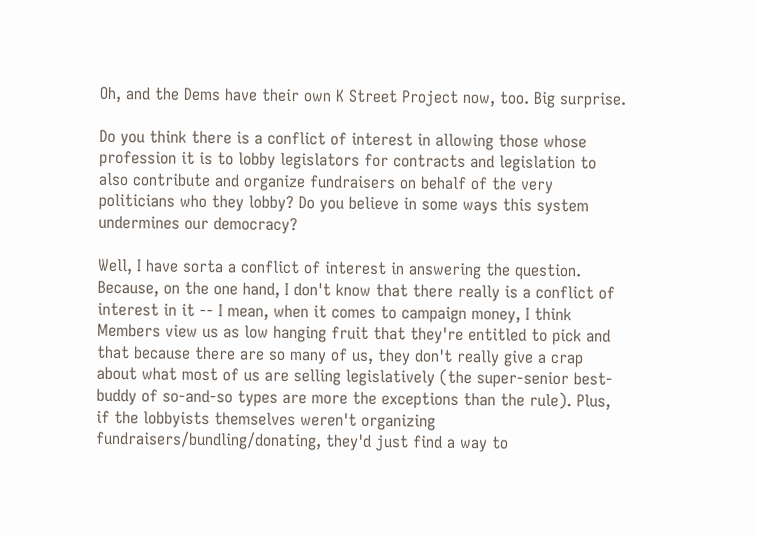Oh, and the Dems have their own K Street Project now, too. Big surprise.

Do you think there is a conflict of interest in allowing those whose profession it is to lobby legislators for contracts and legislation to also contribute and organize fundraisers on behalf of the very politicians who they lobby? Do you believe in some ways this system undermines our democracy?

Well, I have sorta a conflict of interest in answering the question. Because, on the one hand, I don't know that there really is a conflict of interest in it -- I mean, when it comes to campaign money, I think Members view us as low hanging fruit that they're entitled to pick and that because there are so many of us, they don't really give a crap about what most of us are selling legislatively (the super-senior best-buddy of so-and-so types are more the exceptions than the rule). Plus, if the lobbyists themselves weren't organizing fundraisers/bundling/donating, they'd just find a way to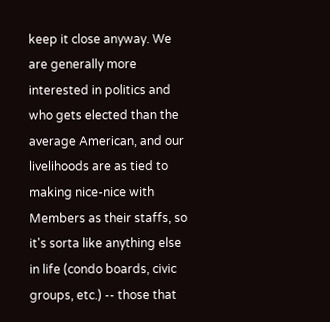keep it close anyway. We are generally more interested in politics and who gets elected than the average American, and our livelihoods are as tied to making nice-nice with Members as their staffs, so it's sorta like anything else in life (condo boards, civic groups, etc.) -- those that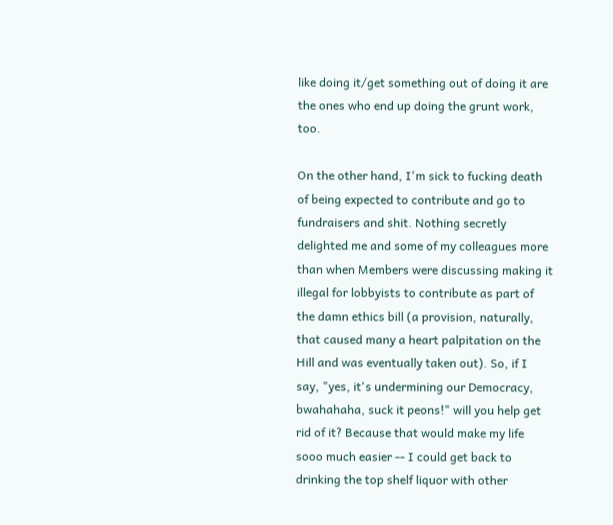like doing it/get something out of doing it are the ones who end up doing the grunt work, too.

On the other hand, I'm sick to fucking death of being expected to contribute and go to fundraisers and shit. Nothing secretly delighted me and some of my colleagues more than when Members were discussing making it illegal for lobbyists to contribute as part of the damn ethics bill (a provision, naturally, that caused many a heart palpitation on the Hill and was eventually taken out). So, if I say, "yes, it's undermining our Democracy, bwahahaha, suck it peons!" will you help get rid of it? Because that would make my life sooo much easier -- I could get back to drinking the top shelf liquor with other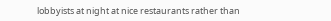lobbyists at night at nice restaurants rather than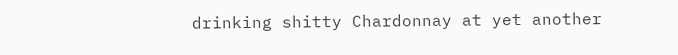drinking shitty Chardonnay at yet another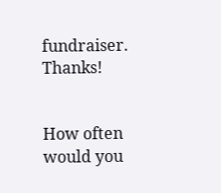fundraiser. Thanks!


How often would you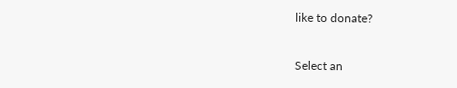like to donate?

Select an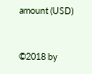amount (USD)


©2018 by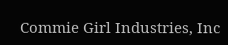Commie Girl Industries, Inc